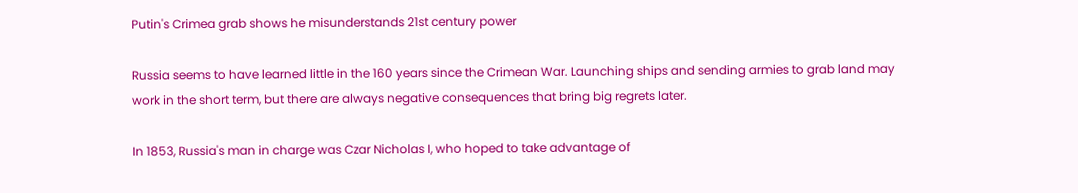Putin's Crimea grab shows he misunderstands 21st century power

Russia seems to have learned little in the 160 years since the Crimean War. Launching ships and sending armies to grab land may work in the short term, but there are always negative consequences that bring big regrets later.

In 1853, Russia's man in charge was Czar Nicholas I, who hoped to take advantage of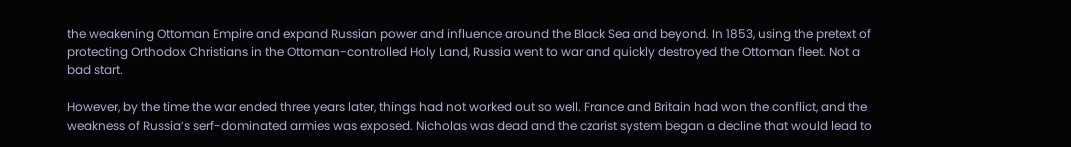the weakening Ottoman Empire and expand Russian power and influence around the Black Sea and beyond. In 1853, using the pretext of protecting Orthodox Christians in the Ottoman-controlled Holy Land, Russia went to war and quickly destroyed the Ottoman fleet. Not a bad start.

However, by the time the war ended three years later, things had not worked out so well. France and Britain had won the conflict, and the weakness of Russia’s serf-dominated armies was exposed. Nicholas was dead and the czarist system began a decline that would lead to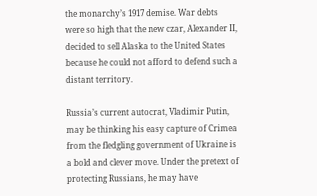the monarchy’s 1917 demise. War debts were so high that the new czar, Alexander II, decided to sell Alaska to the United States because he could not afford to defend such a distant territory.

Russia’s current autocrat, Vladimir Putin, may be thinking his easy capture of Crimea from the fledgling government of Ukraine is a bold and clever move. Under the pretext of protecting Russians, he may have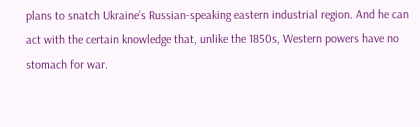plans to snatch Ukraine’s Russian-speaking eastern industrial region. And he can act with the certain knowledge that, unlike the 1850s, Western powers have no stomach for war.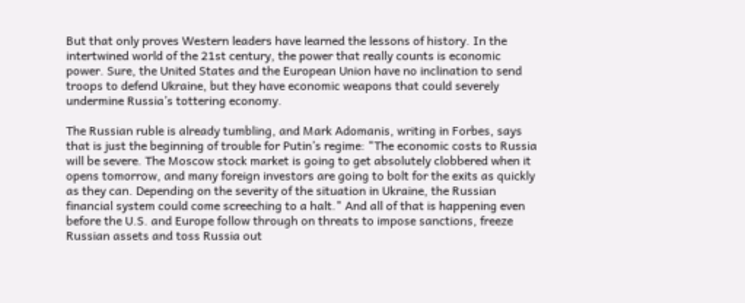But that only proves Western leaders have learned the lessons of history. In the intertwined world of the 21st century, the power that really counts is economic power. Sure, the United States and the European Union have no inclination to send troops to defend Ukraine, but they have economic weapons that could severely undermine Russia’s tottering economy.

The Russian ruble is already tumbling, and Mark Adomanis, writing in Forbes, says that is just the beginning of trouble for Putin’s regime: "The economic costs to Russia will be severe. The Moscow stock market is going to get absolutely clobbered when it opens tomorrow, and many foreign investors are going to bolt for the exits as quickly as they can. Depending on the severity of the situation in Ukraine, the Russian financial system could come screeching to a halt." And all of that is happening even before the U.S. and Europe follow through on threats to impose sanctions, freeze Russian assets and toss Russia out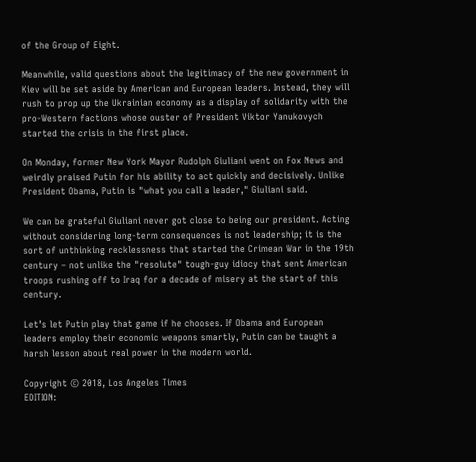of the Group of Eight.

Meanwhile, valid questions about the legitimacy of the new government in Kiev will be set aside by American and European leaders. Instead, they will rush to prop up the Ukrainian economy as a display of solidarity with the pro-Western factions whose ouster of President Viktor Yanukovych started the crisis in the first place.

On Monday, former New York Mayor Rudolph Giuliani went on Fox News and weirdly praised Putin for his ability to act quickly and decisively. Unlike President Obama, Putin is "what you call a leader," Giuliani said.

We can be grateful Giuliani never got close to being our president. Acting without considering long-term consequences is not leadership; it is the sort of unthinking recklessness that started the Crimean War in the 19th century – not unlike the "resolute" tough-guy idiocy that sent American troops rushing off to Iraq for a decade of misery at the start of this century.

Let’s let Putin play that game if he chooses. If Obama and European leaders employ their economic weapons smartly, Putin can be taught a harsh lesson about real power in the modern world.

Copyright © 2018, Los Angeles Times
EDITION: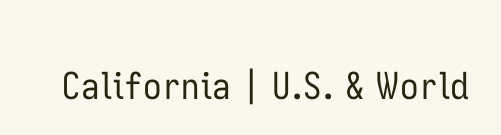California | U.S. & World